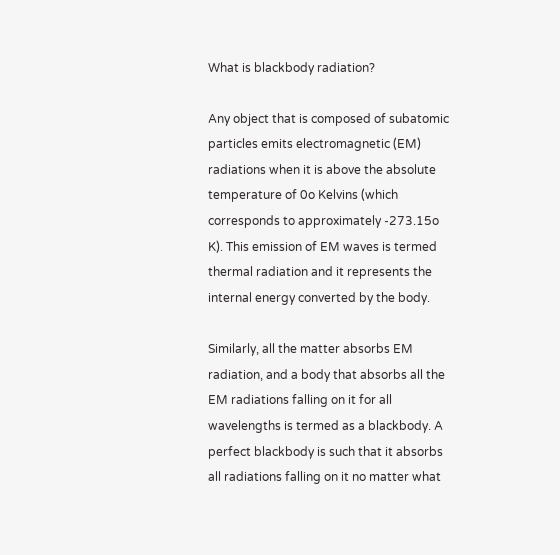What is blackbody radiation?

Any object that is composed of subatomic particles emits electromagnetic (EM) radiations when it is above the absolute temperature of 0o Kelvins (which corresponds to approximately -273.15o K). This emission of EM waves is termed thermal radiation and it represents the internal energy converted by the body.

Similarly, all the matter absorbs EM radiation, and a body that absorbs all the EM radiations falling on it for all wavelengths is termed as a blackbody. A perfect blackbody is such that it absorbs all radiations falling on it no matter what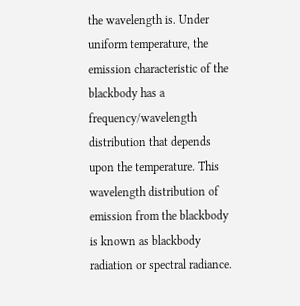the wavelength is. Under uniform temperature, the emission characteristic of the blackbody has a frequency/wavelength distribution that depends upon the temperature. This wavelength distribution of emission from the blackbody is known as blackbody radiation or spectral radiance.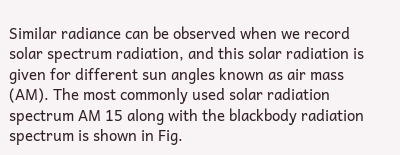Similar radiance can be observed when we record solar spectrum radiation, and this solar radiation is given for different sun angles known as air mass (AM). The most commonly used solar radiation spectrum AM 15 along with the blackbody radiation spectrum is shown in Fig.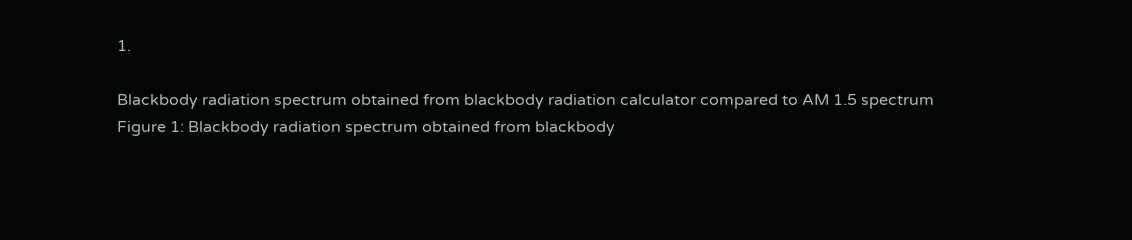1.

Blackbody radiation spectrum obtained from blackbody radiation calculator compared to AM 1.5 spectrum
Figure 1: Blackbody radiation spectrum obtained from blackbody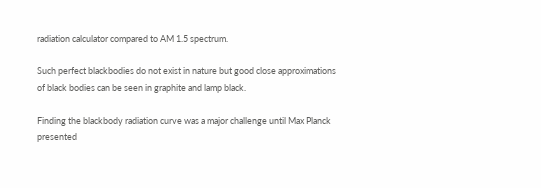radiation calculator compared to AM 1.5 spectrum.

Such perfect blackbodies do not exist in nature but good close approximations of black bodies can be seen in graphite and lamp black.

Finding the blackbody radiation curve was a major challenge until Max Planck presented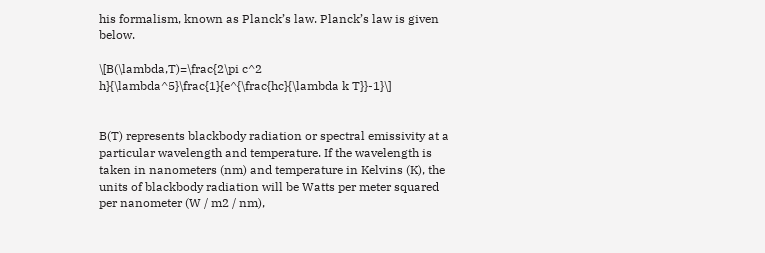his formalism, known as Planck’s law. Planck’s law is given below.

\[B(\lambda,T)=\frac{2\pi c^2 h}{\lambda^5}\frac{1}{e^{\frac{hc}{\lambda k T}}-1}\]


B(T) represents blackbody radiation or spectral emissivity at a particular wavelength and temperature. If the wavelength is taken in nanometers (nm) and temperature in Kelvins (K), the units of blackbody radiation will be Watts per meter squared per nanometer (W / m2 / nm),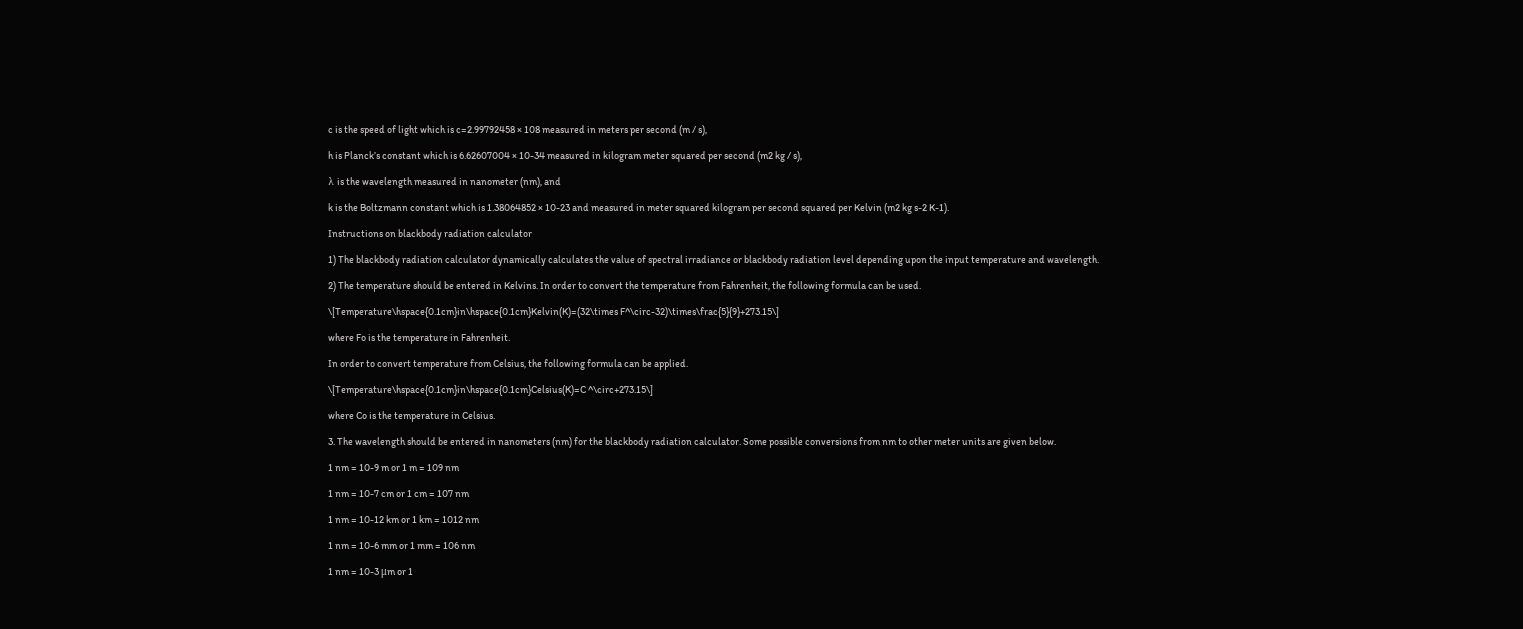c is the speed of light which is c=2.99792458 × 108 measured in meters per second (m / s),

h is Planck’s constant which is 6.62607004 × 10-34 measured in kilogram meter squared per second (m2 kg / s),

λ is the wavelength measured in nanometer (nm), and

k is the Boltzmann constant which is 1.38064852 × 10-23 and measured in meter squared kilogram per second squared per Kelvin (m2 kg s-2 K-1).

Instructions on blackbody radiation calculator

1) The blackbody radiation calculator dynamically calculates the value of spectral irradiance or blackbody radiation level depending upon the input temperature and wavelength.

2) The temperature should be entered in Kelvins. In order to convert the temperature from Fahrenheit, the following formula can be used.

\[Temperature\hspace{0.1cm}in\hspace{0.1cm}Kelvin(K)=(32\times F^\circ-32)\times\frac{5}{9}+273.15\]

where Fo is the temperature in Fahrenheit.

In order to convert temperature from Celsius, the following formula can be applied.

\[Temperature\hspace{0.1cm}in\hspace{0.1cm}Celsius(K)=C ^\circ+273.15\]

where Co is the temperature in Celsius.

3. The wavelength should be entered in nanometers (nm) for the blackbody radiation calculator. Some possible conversions from nm to other meter units are given below.

1 nm = 10-9 m or 1 m = 109 nm

1 nm = 10-7 cm or 1 cm = 107 nm

1 nm = 10-12 km or 1 km = 1012 nm

1 nm = 10-6 mm or 1 mm = 106 nm

1 nm = 10-3 μm or 1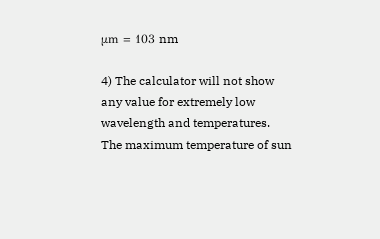μm = 103 nm

4) The calculator will not show any value for extremely low wavelength and temperatures. The maximum temperature of sun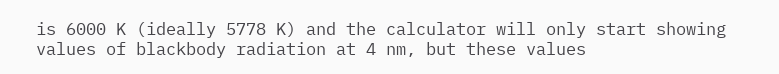is 6000 K (ideally 5778 K) and the calculator will only start showing values of blackbody radiation at 4 nm, but these values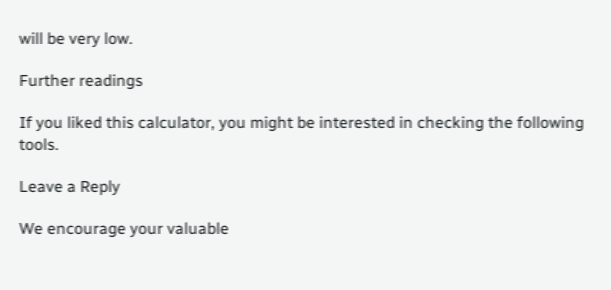will be very low.

Further readings

If you liked this calculator, you might be interested in checking the following tools.

Leave a Reply

We encourage your valuable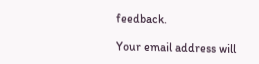feedback.

Your email address will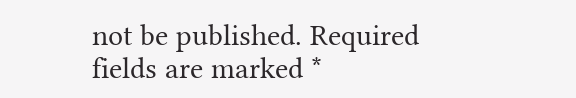not be published. Required fields are marked *